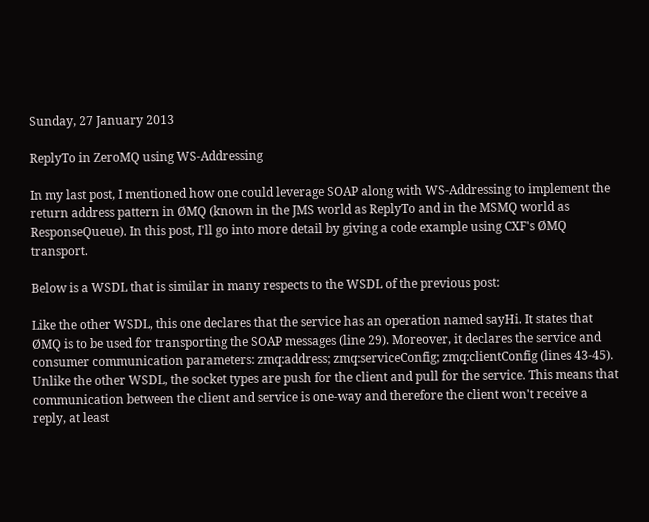Sunday, 27 January 2013

ReplyTo in ZeroMQ using WS-Addressing

In my last post, I mentioned how one could leverage SOAP along with WS-Addressing to implement the return address pattern in ØMQ (known in the JMS world as ReplyTo and in the MSMQ world as ResponseQueue). In this post, I'll go into more detail by giving a code example using CXF's ØMQ transport.

Below is a WSDL that is similar in many respects to the WSDL of the previous post:

Like the other WSDL, this one declares that the service has an operation named sayHi. It states that ØMQ is to be used for transporting the SOAP messages (line 29). Moreover, it declares the service and consumer communication parameters: zmq:address; zmq:serviceConfig; zmq:clientConfig (lines 43-45). Unlike the other WSDL, the socket types are push for the client and pull for the service. This means that communication between the client and service is one-way and therefore the client won't receive a reply, at least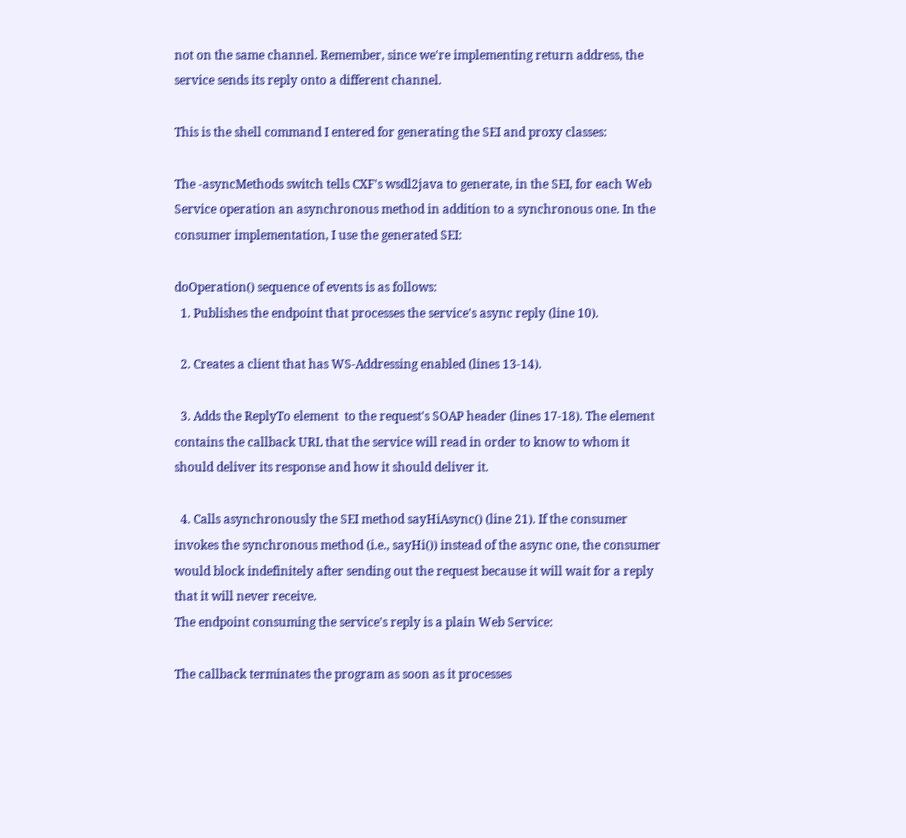not on the same channel. Remember, since we're implementing return address, the service sends its reply onto a different channel.

This is the shell command I entered for generating the SEI and proxy classes:

The -asyncMethods switch tells CXF's wsdl2java to generate, in the SEI, for each Web Service operation an asynchronous method in addition to a synchronous one. In the consumer implementation, I use the generated SEI:

doOperation() sequence of events is as follows:
  1. Publishes the endpoint that processes the service's async reply (line 10).

  2. Creates a client that has WS-Addressing enabled (lines 13-14).

  3. Adds the ReplyTo element  to the request's SOAP header (lines 17-18). The element contains the callback URL that the service will read in order to know to whom it should deliver its response and how it should deliver it.

  4. Calls asynchronously the SEI method sayHiAsync() (line 21). If the consumer invokes the synchronous method (i.e., sayHi()) instead of the async one, the consumer would block indefinitely after sending out the request because it will wait for a reply that it will never receive.
The endpoint consuming the service's reply is a plain Web Service:

The callback terminates the program as soon as it processes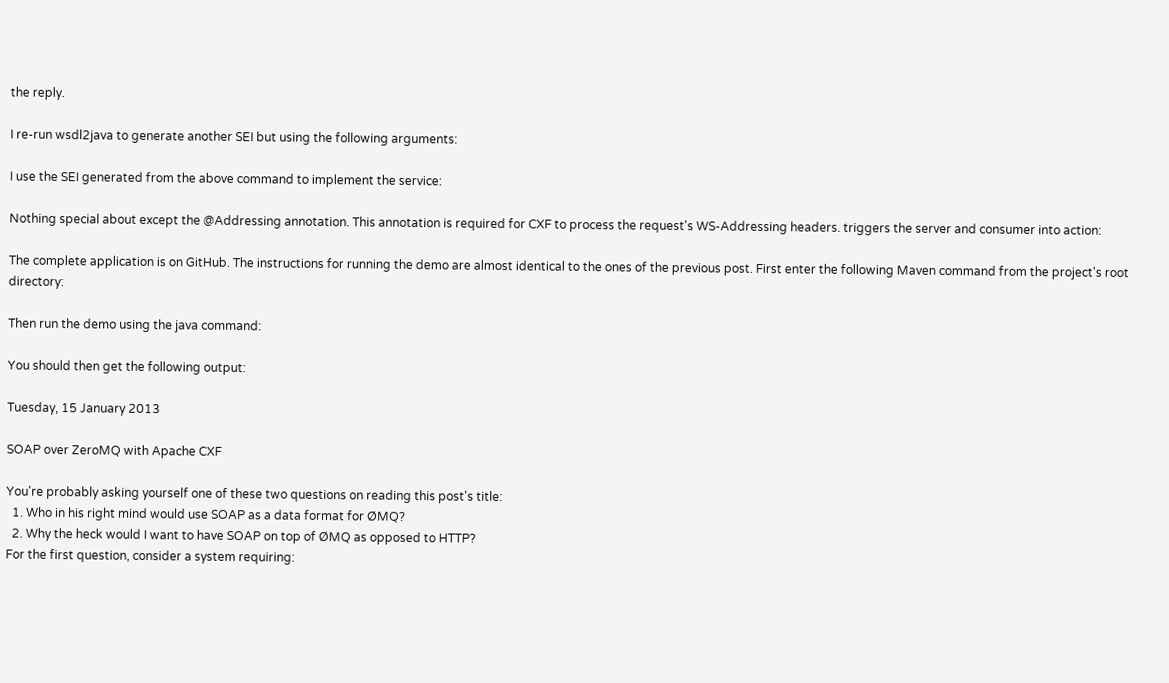the reply.

I re-run wsdl2java to generate another SEI but using the following arguments:

I use the SEI generated from the above command to implement the service:

Nothing special about except the @Addressing annotation. This annotation is required for CXF to process the request's WS-Addressing headers. triggers the server and consumer into action:

The complete application is on GitHub. The instructions for running the demo are almost identical to the ones of the previous post. First enter the following Maven command from the project's root directory:

Then run the demo using the java command:

You should then get the following output:

Tuesday, 15 January 2013

SOAP over ZeroMQ with Apache CXF

You're probably asking yourself one of these two questions on reading this post's title:
  1. Who in his right mind would use SOAP as a data format for ØMQ?
  2. Why the heck would I want to have SOAP on top of ØMQ as opposed to HTTP?
For the first question, consider a system requiring: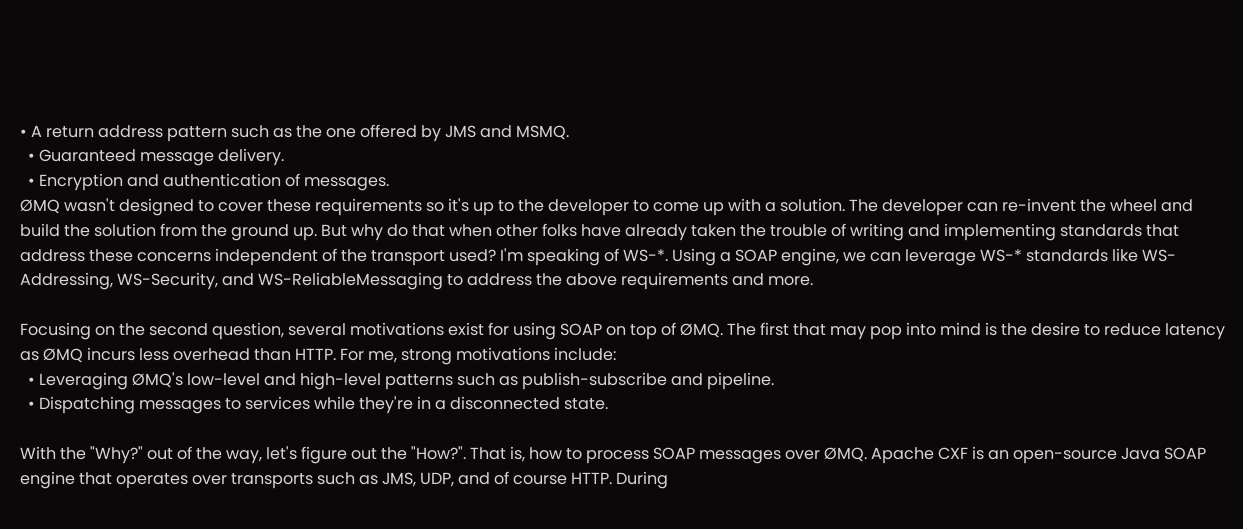• A return address pattern such as the one offered by JMS and MSMQ.
  • Guaranteed message delivery.
  • Encryption and authentication of messages.
ØMQ wasn't designed to cover these requirements so it's up to the developer to come up with a solution. The developer can re-invent the wheel and build the solution from the ground up. But why do that when other folks have already taken the trouble of writing and implementing standards that address these concerns independent of the transport used? I'm speaking of WS-*. Using a SOAP engine, we can leverage WS-* standards like WS-Addressing, WS-Security, and WS-ReliableMessaging to address the above requirements and more.

Focusing on the second question, several motivations exist for using SOAP on top of ØMQ. The first that may pop into mind is the desire to reduce latency as ØMQ incurs less overhead than HTTP. For me, strong motivations include:
  • Leveraging ØMQ's low-level and high-level patterns such as publish-subscribe and pipeline.
  • Dispatching messages to services while they're in a disconnected state.

With the "Why?" out of the way, let's figure out the "How?". That is, how to process SOAP messages over ØMQ. Apache CXF is an open-source Java SOAP engine that operates over transports such as JMS, UDP, and of course HTTP. During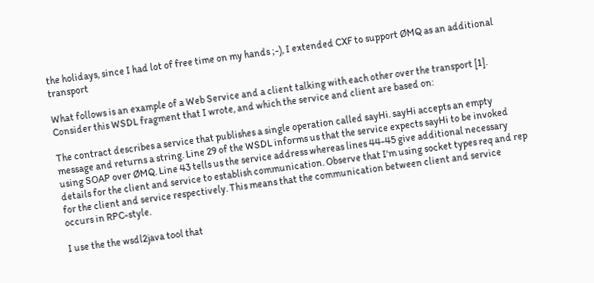the holidays, since I had lot of free time on my hands ;-), I extended CXF to support ØMQ as an additional transport

What follows is an example of a Web Service and a client talking with each other over the transport [1]. Consider this WSDL fragment that I wrote, and which the service and client are based on:

The contract describes a service that publishes a single operation called sayHi. sayHi accepts an empty message and returns a string. Line 29 of the WSDL informs us that the service expects sayHi to be invoked using SOAP over ØMQ. Line 43 tells us the service address whereas lines 44-45 give additional necessary details for the client and service to establish communication. Observe that I'm using socket types req and rep for the client and service respectively. This means that the communication between client and service occurs in RPC-style.

I use the the wsdl2java tool that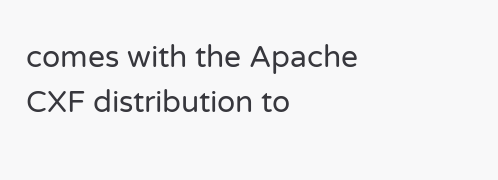comes with the Apache CXF distribution to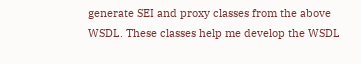generate SEI and proxy classes from the above WSDL. These classes help me develop the WSDL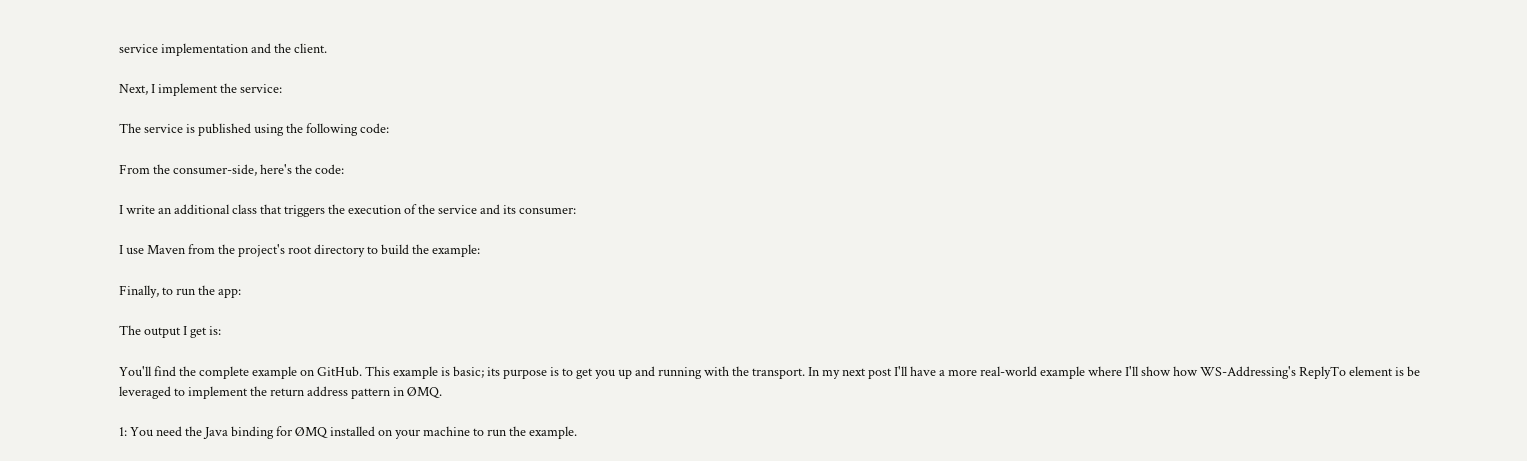service implementation and the client.

Next, I implement the service:

The service is published using the following code:

From the consumer-side, here's the code:

I write an additional class that triggers the execution of the service and its consumer:

I use Maven from the project's root directory to build the example:

Finally, to run the app:

The output I get is:

You'll find the complete example on GitHub. This example is basic; its purpose is to get you up and running with the transport. In my next post I'll have a more real-world example where I'll show how WS-Addressing's ReplyTo element is be leveraged to implement the return address pattern in ØMQ.

1: You need the Java binding for ØMQ installed on your machine to run the example.